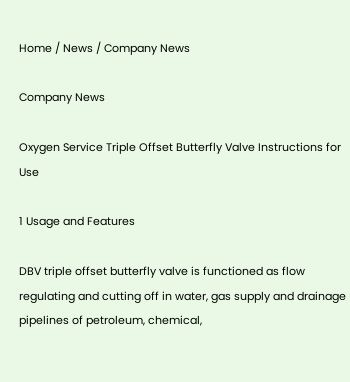Home / News / Company News

Company News

Oxygen Service Triple Offset Butterfly Valve Instructions for Use

1 Usage and Features

DBV triple offset butterfly valve is functioned as flow regulating and cutting off in water, gas supply and drainage pipelines of petroleum, chemical,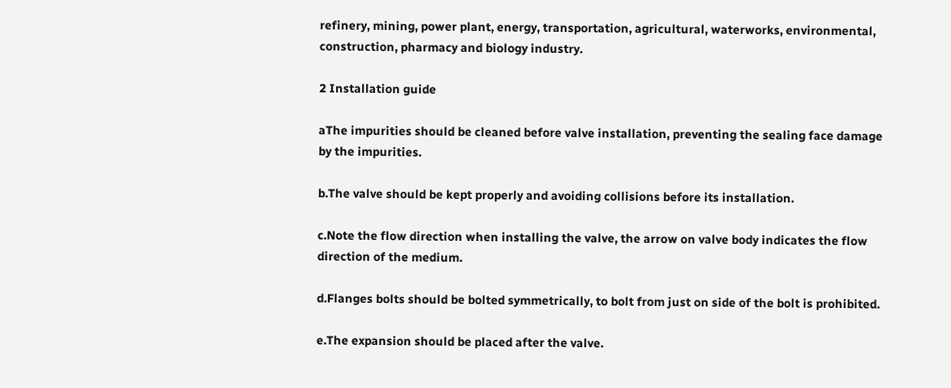refinery, mining, power plant, energy, transportation, agricultural, waterworks, environmental, construction, pharmacy and biology industry.

2 Installation guide

aThe impurities should be cleaned before valve installation, preventing the sealing face damage by the impurities.

b.The valve should be kept properly and avoiding collisions before its installation.

c.Note the flow direction when installing the valve, the arrow on valve body indicates the flow direction of the medium.

d.Flanges bolts should be bolted symmetrically, to bolt from just on side of the bolt is prohibited.

e.The expansion should be placed after the valve.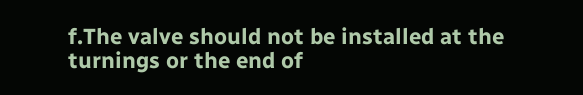f.The valve should not be installed at the turnings or the end of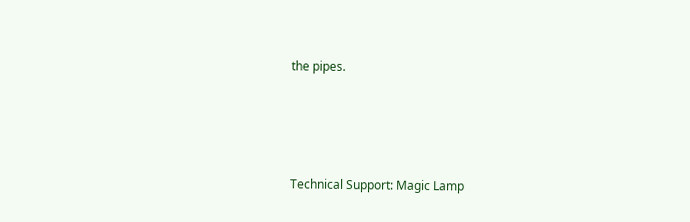the pipes.





Technical Support: Magic Lamp